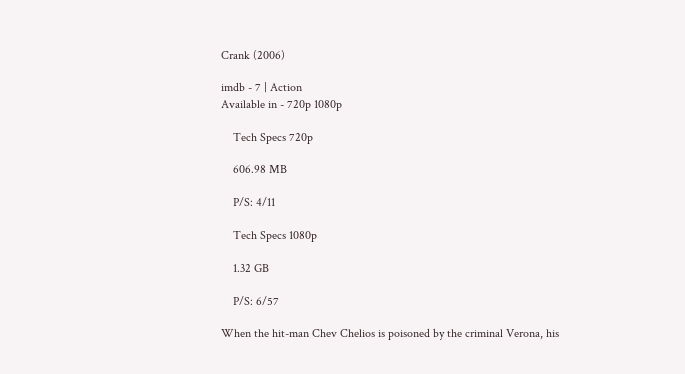Crank (2006)

imdb - 7 | Action
Available in - 720p 1080p

    Tech Specs 720p

    606.98 MB

    P/S: 4/11

    Tech Specs 1080p

    1.32 GB

    P/S: 6/57

When the hit-man Chev Chelios is poisoned by the criminal Verona, his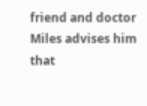friend and doctor Miles advises him that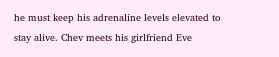he must keep his adrenaline levels elevated to stay alive. Chev meets his girlfriend Eve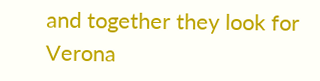and together they look for Verona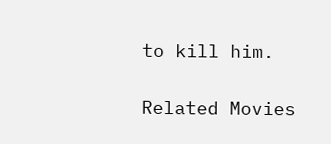to kill him.

Related Movies